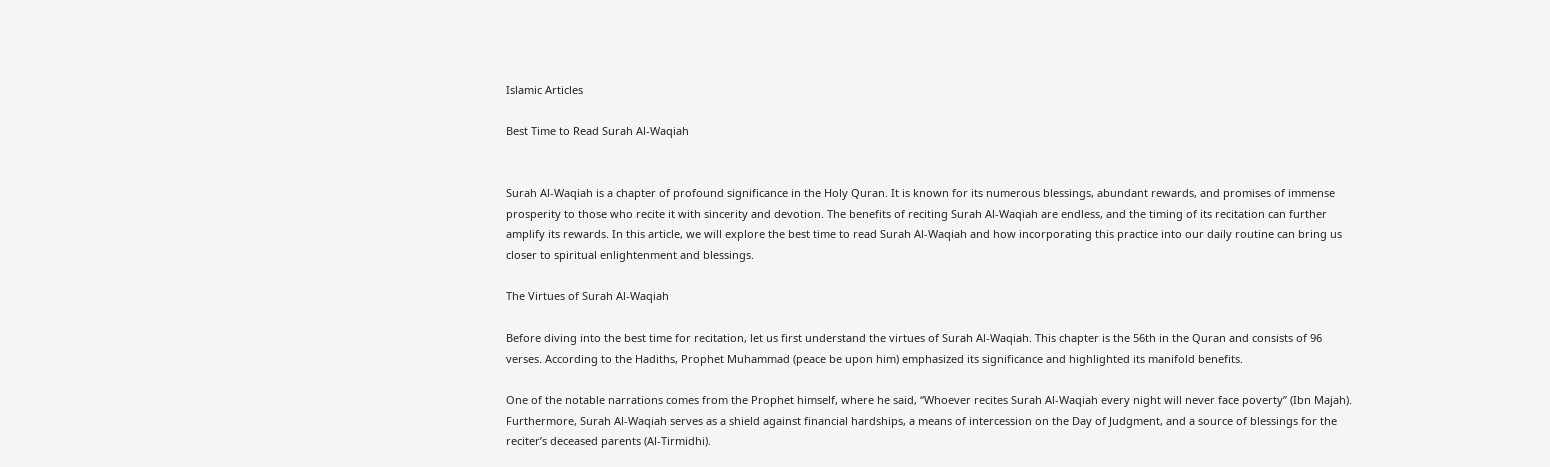Islamic Articles

Best Time to Read Surah Al-Waqiah


Surah Al-Waqiah is a chapter of profound significance in the Holy Quran. It is known for its numerous blessings, abundant rewards, and promises of immense prosperity to those who recite it with sincerity and devotion. The benefits of reciting Surah Al-Waqiah are endless, and the timing of its recitation can further amplify its rewards. In this article, we will explore the best time to read Surah Al-Waqiah and how incorporating this practice into our daily routine can bring us closer to spiritual enlightenment and blessings.

The Virtues of Surah Al-Waqiah

Before diving into the best time for recitation, let us first understand the virtues of Surah Al-Waqiah. This chapter is the 56th in the Quran and consists of 96 verses. According to the Hadiths, Prophet Muhammad (peace be upon him) emphasized its significance and highlighted its manifold benefits.

One of the notable narrations comes from the Prophet himself, where he said, “Whoever recites Surah Al-Waqiah every night will never face poverty” (Ibn Majah). Furthermore, Surah Al-Waqiah serves as a shield against financial hardships, a means of intercession on the Day of Judgment, and a source of blessings for the reciter’s deceased parents (Al-Tirmidhi).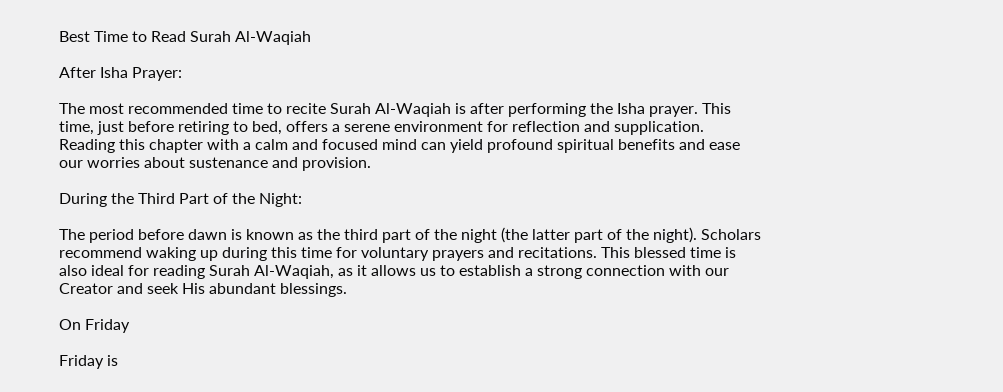Best Time to Read Surah Al-Waqiah

After Isha Prayer:

The most recommended time to recite Surah Al-Waqiah is after performing the Isha prayer. This time, just before retiring to bed, offers a serene environment for reflection and supplication. Reading this chapter with a calm and focused mind can yield profound spiritual benefits and ease our worries about sustenance and provision.

During the Third Part of the Night:

The period before dawn is known as the third part of the night (the latter part of the night). Scholars recommend waking up during this time for voluntary prayers and recitations. This blessed time is also ideal for reading Surah Al-Waqiah, as it allows us to establish a strong connection with our Creator and seek His abundant blessings.

On Friday

Friday is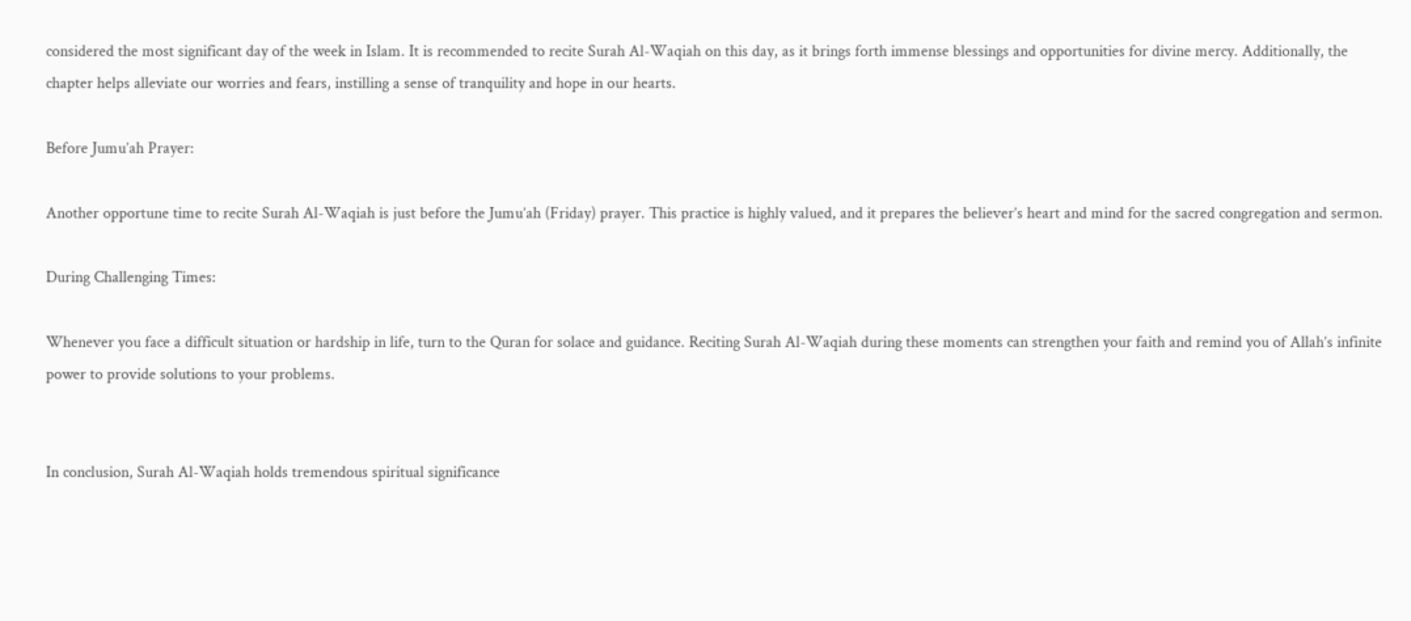considered the most significant day of the week in Islam. It is recommended to recite Surah Al-Waqiah on this day, as it brings forth immense blessings and opportunities for divine mercy. Additionally, the chapter helps alleviate our worries and fears, instilling a sense of tranquility and hope in our hearts.

Before Jumu’ah Prayer:

Another opportune time to recite Surah Al-Waqiah is just before the Jumu’ah (Friday) prayer. This practice is highly valued, and it prepares the believer’s heart and mind for the sacred congregation and sermon.

During Challenging Times:

Whenever you face a difficult situation or hardship in life, turn to the Quran for solace and guidance. Reciting Surah Al-Waqiah during these moments can strengthen your faith and remind you of Allah’s infinite power to provide solutions to your problems.


In conclusion, Surah Al-Waqiah holds tremendous spiritual significance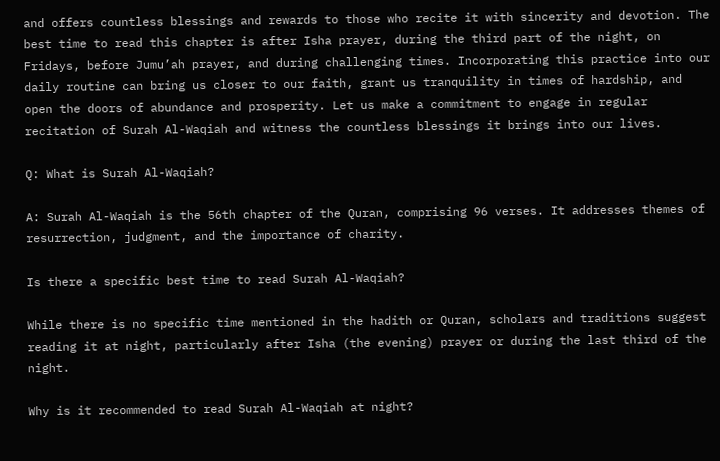and offers countless blessings and rewards to those who recite it with sincerity and devotion. The best time to read this chapter is after Isha prayer, during the third part of the night, on Fridays, before Jumu’ah prayer, and during challenging times. Incorporating this practice into our daily routine can bring us closer to our faith, grant us tranquility in times of hardship, and open the doors of abundance and prosperity. Let us make a commitment to engage in regular recitation of Surah Al-Waqiah and witness the countless blessings it brings into our lives.

Q: What is Surah Al-Waqiah?

A: Surah Al-Waqiah is the 56th chapter of the Quran, comprising 96 verses. It addresses themes of resurrection, judgment, and the importance of charity.

Is there a specific best time to read Surah Al-Waqiah?

While there is no specific time mentioned in the hadith or Quran, scholars and traditions suggest reading it at night, particularly after Isha (the evening) prayer or during the last third of the night.

Why is it recommended to read Surah Al-Waqiah at night?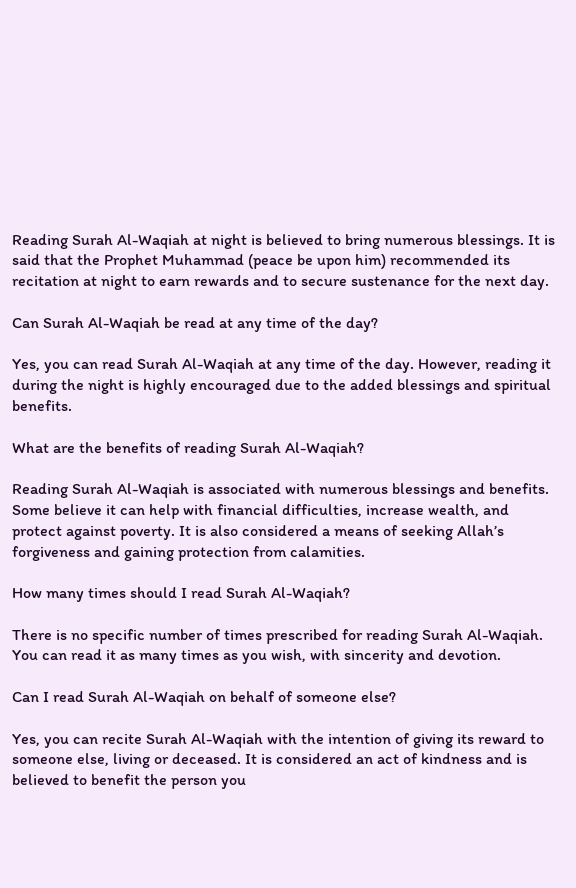Reading Surah Al-Waqiah at night is believed to bring numerous blessings. It is said that the Prophet Muhammad (peace be upon him) recommended its recitation at night to earn rewards and to secure sustenance for the next day.

Can Surah Al-Waqiah be read at any time of the day?

Yes, you can read Surah Al-Waqiah at any time of the day. However, reading it during the night is highly encouraged due to the added blessings and spiritual benefits.

What are the benefits of reading Surah Al-Waqiah?

Reading Surah Al-Waqiah is associated with numerous blessings and benefits. Some believe it can help with financial difficulties, increase wealth, and protect against poverty. It is also considered a means of seeking Allah’s forgiveness and gaining protection from calamities.

How many times should I read Surah Al-Waqiah?

There is no specific number of times prescribed for reading Surah Al-Waqiah. You can read it as many times as you wish, with sincerity and devotion.

Can I read Surah Al-Waqiah on behalf of someone else?

Yes, you can recite Surah Al-Waqiah with the intention of giving its reward to someone else, living or deceased. It is considered an act of kindness and is believed to benefit the person you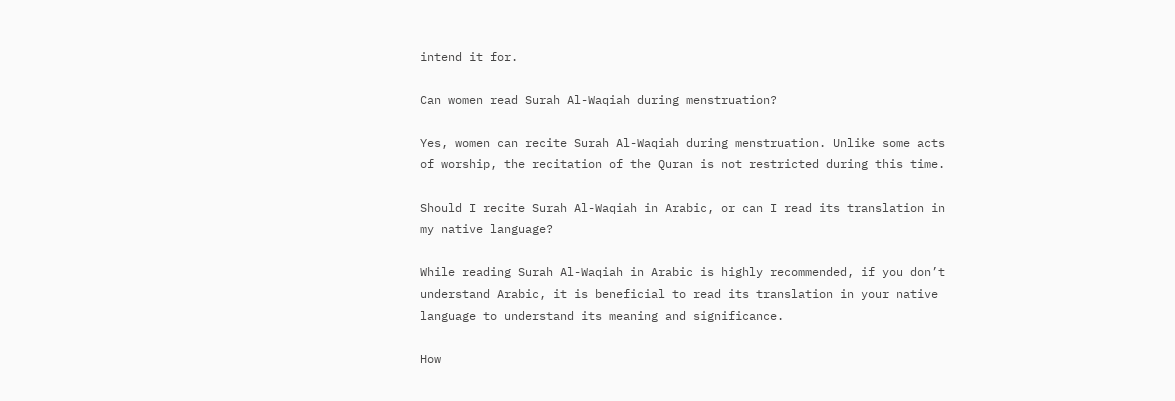intend it for.

Can women read Surah Al-Waqiah during menstruation?

Yes, women can recite Surah Al-Waqiah during menstruation. Unlike some acts of worship, the recitation of the Quran is not restricted during this time.

Should I recite Surah Al-Waqiah in Arabic, or can I read its translation in my native language?

While reading Surah Al-Waqiah in Arabic is highly recommended, if you don’t understand Arabic, it is beneficial to read its translation in your native language to understand its meaning and significance.

How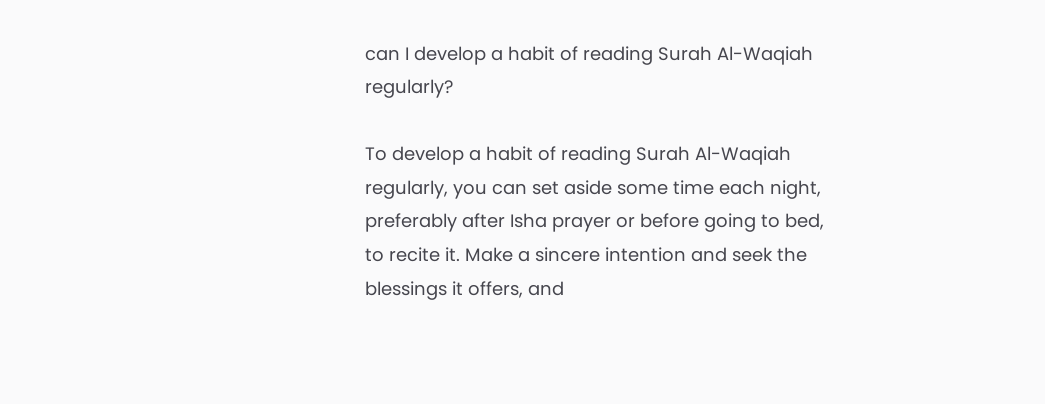can I develop a habit of reading Surah Al-Waqiah regularly?

To develop a habit of reading Surah Al-Waqiah regularly, you can set aside some time each night, preferably after Isha prayer or before going to bed, to recite it. Make a sincere intention and seek the blessings it offers, and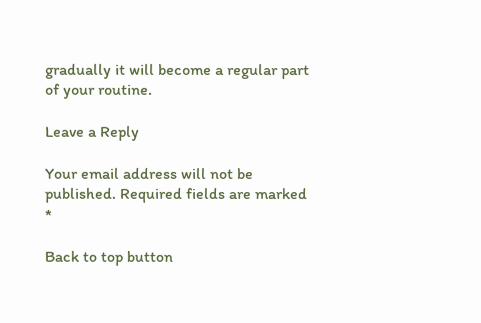gradually it will become a regular part of your routine.

Leave a Reply

Your email address will not be published. Required fields are marked *

Back to top button